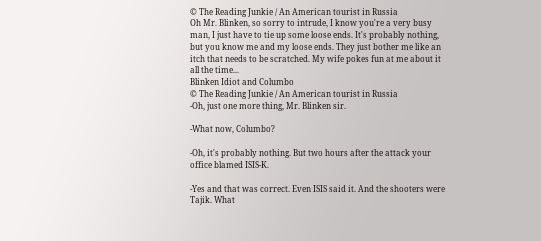© The Reading Junkie / An American tourist in Russia
Oh Mr. Blinken, so sorry to intrude, I know you're a very busy man, I just have to tie up some loose ends. It's probably nothing, but you know me and my loose ends. They just bother me like an itch that needs to be scratched. My wife pokes fun at me about it all the time...
Blinken Idiot and Columbo
© The Reading Junkie / An American tourist in Russia
-Oh, just one more thing, Mr. Blinken sir.

-What now, Columbo?

-Oh, it's probably nothing. But two hours after the attack your office blamed ISIS-K.

-Yes and that was correct. Even ISIS said it. And the shooters were Tajik. What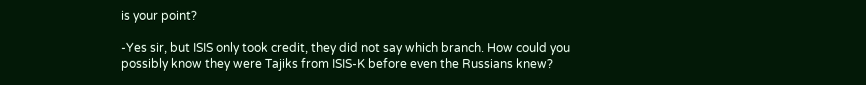is your point?

-Yes sir, but ISIS only took credit, they did not say which branch. How could you possibly know they were Tajiks from ISIS-K before even the Russians knew?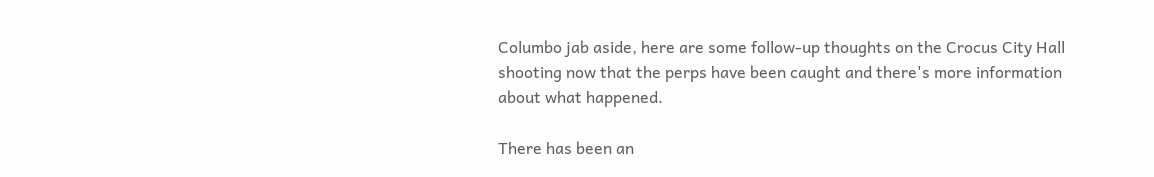Columbo jab aside, here are some follow-up thoughts on the Crocus City Hall shooting now that the perps have been caught and there's more information about what happened.

There has been an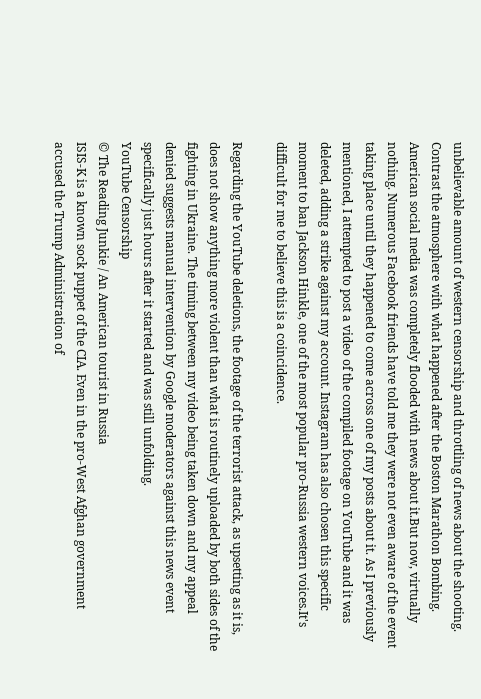unbelievable amount of western censorship and throttling of news about the shooting. Contrast the atmosphere with what happened after the Boston Marathon Bombing. American social media was completely flooded with news about it.But now, virtually nothing. Numerous Facebook friends have told me they were not even aware of the event taking place until they happened to come across one of my posts about it. As I previously mentioned, I attempted to post a video of the compiled footage on YouTube and it was deleted, adding a strike against my account. Instagram has also chosen this specific moment to ban Jackson Hinkle, one of the most popular pro-Russia western voices.It's difficult for me to believe this is a coincidence.

Regarding the YouTube deletions, the footage of the terrorist attack, as upsetting as it is, does not show anything more violent than what is routinely uploaded by both sides of the fighting in Ukraine. The timing between my video being taken down and my appeal denied suggests manual intervention by Google moderators against this news event specifically just hours after it started and was still unfolding.
YouTube Censorship
© The Reading Junkie / An American tourist in Russia
ISIS-K is a known sock puppet of the CIA. Even in the pro-West Afghan government accused the Trump Administration of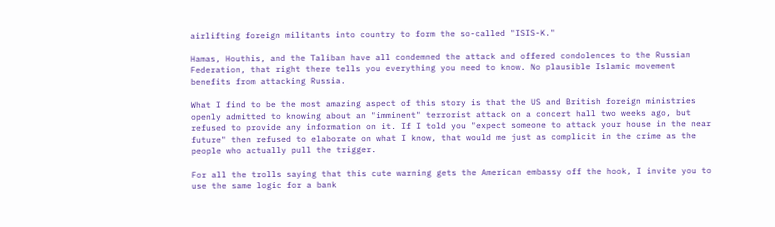airlifting foreign militants into country to form the so-called "ISIS-K."

Hamas, Houthis, and the Taliban have all condemned the attack and offered condolences to the Russian Federation, that right there tells you everything you need to know. No plausible Islamic movement benefits from attacking Russia.

What I find to be the most amazing aspect of this story is that the US and British foreign ministries openly admitted to knowing about an "imminent" terrorist attack on a concert hall two weeks ago, but refused to provide any information on it. If I told you "expect someone to attack your house in the near future" then refused to elaborate on what I know, that would me just as complicit in the crime as the people who actually pull the trigger.

For all the trolls saying that this cute warning gets the American embassy off the hook, I invite you to use the same logic for a bank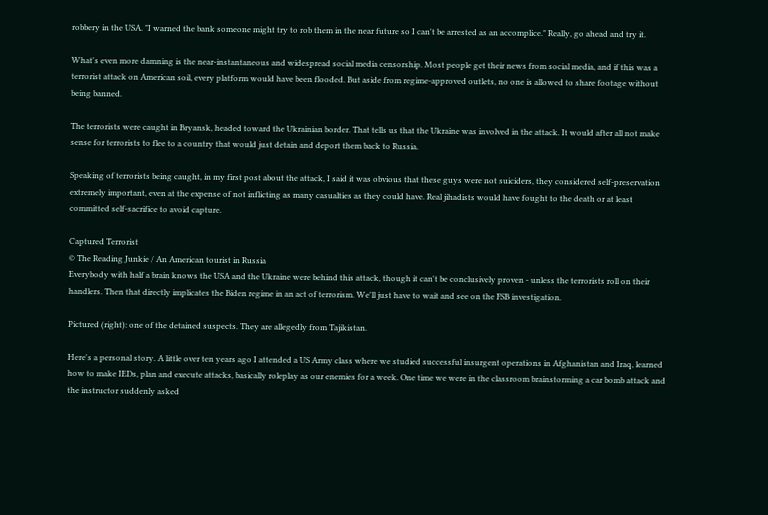robbery in the USA. "I warned the bank someone might try to rob them in the near future so I can't be arrested as an accomplice." Really, go ahead and try it.

What's even more damning is the near-instantaneous and widespread social media censorship. Most people get their news from social media, and if this was a terrorist attack on American soil, every platform would have been flooded. But aside from regime-approved outlets, no one is allowed to share footage without being banned.

The terrorists were caught in Bryansk, headed toward the Ukrainian border. That tells us that the Ukraine was involved in the attack. It would after all not make sense for terrorists to flee to a country that would just detain and deport them back to Russia.

Speaking of terrorists being caught, in my first post about the attack, I said it was obvious that these guys were not suiciders, they considered self-preservation extremely important, even at the expense of not inflicting as many casualties as they could have. Real jihadists would have fought to the death or at least committed self-sacrifice to avoid capture.

Captured Terrorist
© The Reading Junkie / An American tourist in Russia
Everybody with half a brain knows the USA and the Ukraine were behind this attack, though it can't be conclusively proven - unless the terrorists roll on their handlers. Then that directly implicates the Biden regime in an act of terrorism. We'll just have to wait and see on the FSB investigation.

Pictured (right): one of the detained suspects. They are allegedly from Tajikistan.

Here's a personal story. A little over ten years ago I attended a US Army class where we studied successful insurgent operations in Afghanistan and Iraq, learned how to make IEDs, plan and execute attacks, basically roleplay as our enemies for a week. One time we were in the classroom brainstorming a car bomb attack and the instructor suddenly asked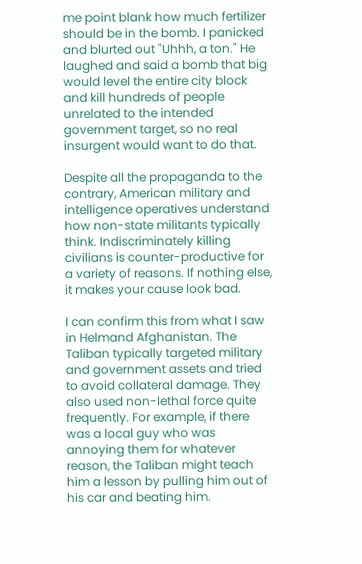me point blank how much fertilizer should be in the bomb. I panicked and blurted out "Uhhh, a ton." He laughed and said a bomb that big would level the entire city block and kill hundreds of people unrelated to the intended government target, so no real insurgent would want to do that.

Despite all the propaganda to the contrary, American military and intelligence operatives understand how non-state militants typically think. Indiscriminately killing civilians is counter-productive for a variety of reasons. If nothing else, it makes your cause look bad.

I can confirm this from what I saw in Helmand Afghanistan. The Taliban typically targeted military and government assets and tried to avoid collateral damage. They also used non-lethal force quite frequently. For example, if there was a local guy who was annoying them for whatever reason, the Taliban might teach him a lesson by pulling him out of his car and beating him.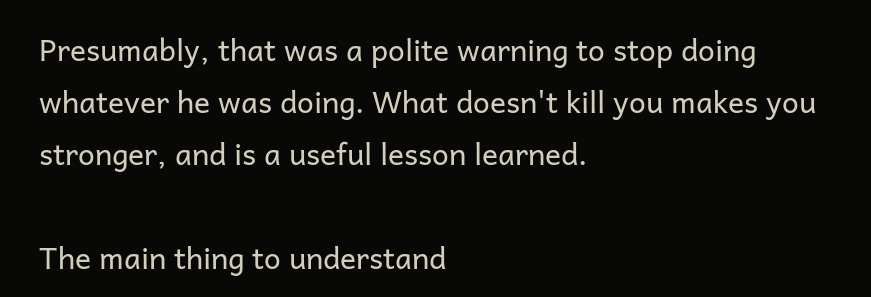Presumably, that was a polite warning to stop doing whatever he was doing. What doesn't kill you makes you stronger, and is a useful lesson learned.

The main thing to understand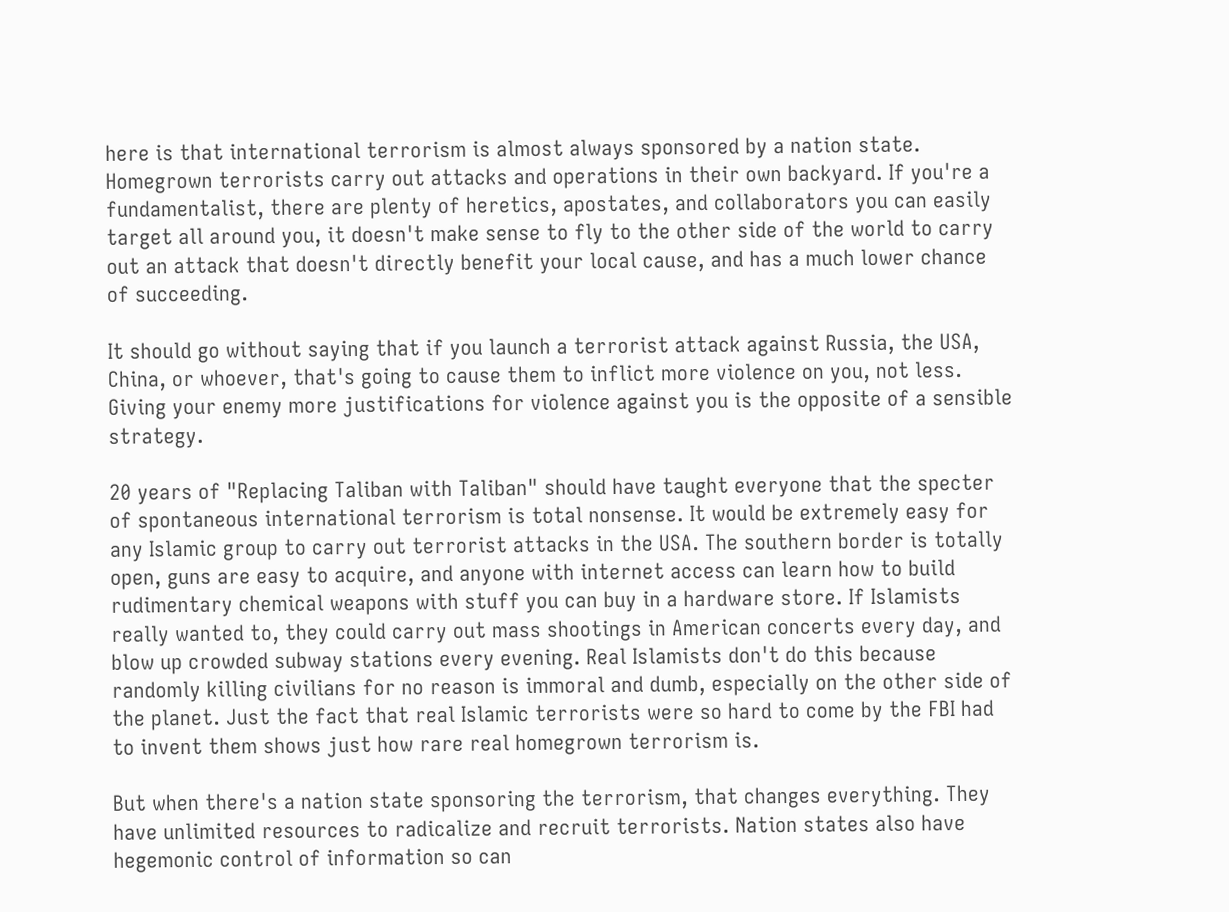here is that international terrorism is almost always sponsored by a nation state. Homegrown terrorists carry out attacks and operations in their own backyard. If you're a fundamentalist, there are plenty of heretics, apostates, and collaborators you can easily target all around you, it doesn't make sense to fly to the other side of the world to carry out an attack that doesn't directly benefit your local cause, and has a much lower chance of succeeding.

It should go without saying that if you launch a terrorist attack against Russia, the USA, China, or whoever, that's going to cause them to inflict more violence on you, not less. Giving your enemy more justifications for violence against you is the opposite of a sensible strategy.

20 years of "Replacing Taliban with Taliban" should have taught everyone that the specter of spontaneous international terrorism is total nonsense. It would be extremely easy for any Islamic group to carry out terrorist attacks in the USA. The southern border is totally open, guns are easy to acquire, and anyone with internet access can learn how to build rudimentary chemical weapons with stuff you can buy in a hardware store. If Islamists really wanted to, they could carry out mass shootings in American concerts every day, and blow up crowded subway stations every evening. Real Islamists don't do this because randomly killing civilians for no reason is immoral and dumb, especially on the other side of the planet. Just the fact that real Islamic terrorists were so hard to come by the FBI had to invent them shows just how rare real homegrown terrorism is.

But when there's a nation state sponsoring the terrorism, that changes everything. They have unlimited resources to radicalize and recruit terrorists. Nation states also have hegemonic control of information so can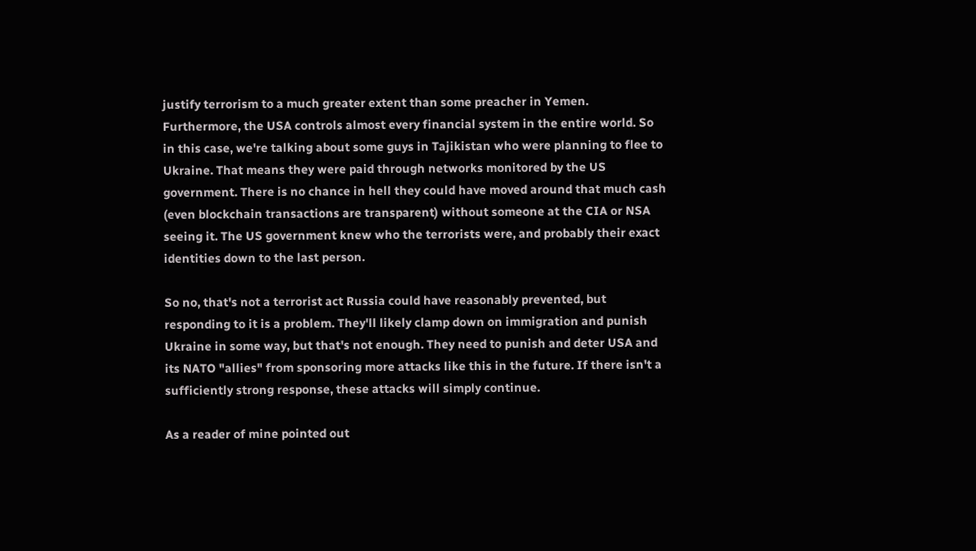justify terrorism to a much greater extent than some preacher in Yemen. Furthermore, the USA controls almost every financial system in the entire world. So in this case, we're talking about some guys in Tajikistan who were planning to flee to Ukraine. That means they were paid through networks monitored by the US government. There is no chance in hell they could have moved around that much cash (even blockchain transactions are transparent) without someone at the CIA or NSA seeing it. The US government knew who the terrorists were, and probably their exact identities down to the last person.

So no, that's not a terrorist act Russia could have reasonably prevented, but responding to it is a problem. They'll likely clamp down on immigration and punish Ukraine in some way, but that's not enough. They need to punish and deter USA and its NATO "allies" from sponsoring more attacks like this in the future. If there isn't a sufficiently strong response, these attacks will simply continue.

As a reader of mine pointed out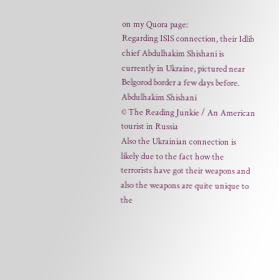on my Quora page:
Regarding ISIS connection, their Idlib chief Abdulhakim Shishani is currently in Ukraine, pictured near Belgorod border a few days before.
Abdulhakim Shishani
© The Reading Junkie / An American tourist in Russia
Also the Ukrainian connection is likely due to the fact how the terrorists have got their weapons and also the weapons are quite unique to the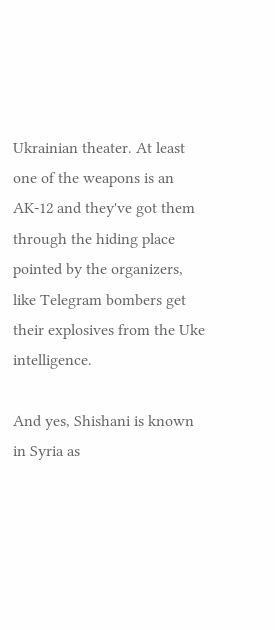Ukrainian theater. At least one of the weapons is an AK-12 and they've got them through the hiding place pointed by the organizers, like Telegram bombers get their explosives from the Uke intelligence.

And yes, Shishani is known in Syria as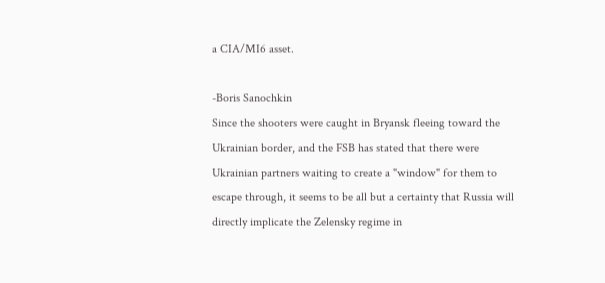a CIA/MI6 asset.

-Boris Sanochkin
Since the shooters were caught in Bryansk fleeing toward the Ukrainian border, and the FSB has stated that there were Ukrainian partners waiting to create a "window" for them to escape through, it seems to be all but a certainty that Russia will directly implicate the Zelensky regime in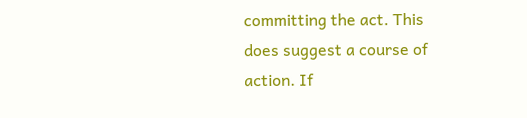committing the act. This does suggest a course of action. If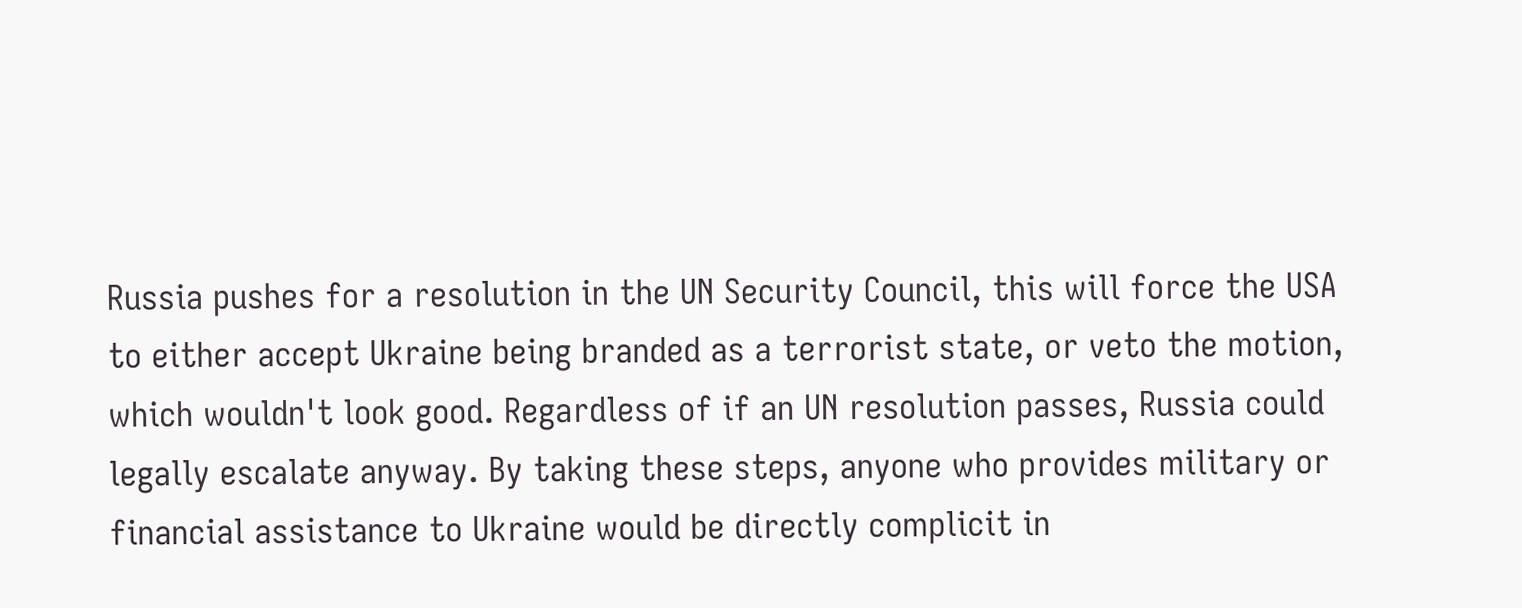Russia pushes for a resolution in the UN Security Council, this will force the USA to either accept Ukraine being branded as a terrorist state, or veto the motion, which wouldn't look good. Regardless of if an UN resolution passes, Russia could legally escalate anyway. By taking these steps, anyone who provides military or financial assistance to Ukraine would be directly complicit in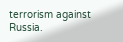terrorism against Russia.